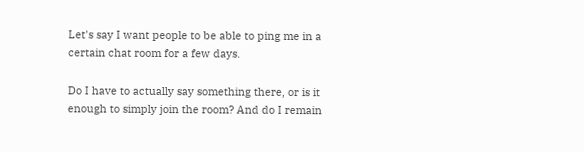Let's say I want people to be able to ping me in a certain chat room for a few days.

Do I have to actually say something there, or is it enough to simply join the room? And do I remain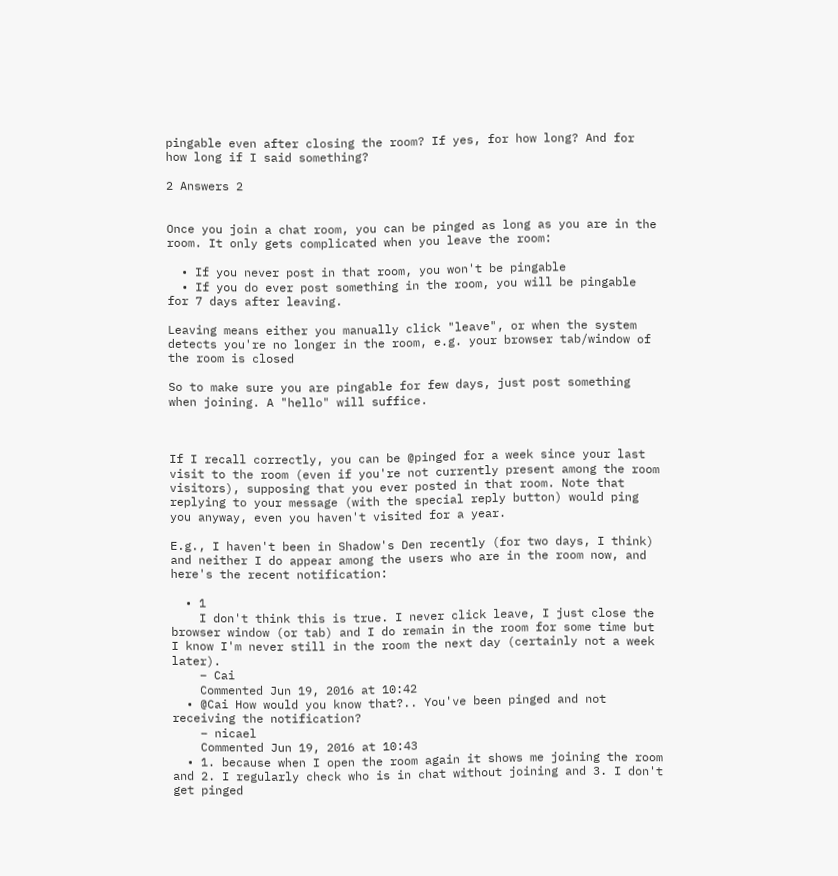pingable even after closing the room? If yes, for how long? And for how long if I said something?

2 Answers 2


Once you join a chat room, you can be pinged as long as you are in the room. It only gets complicated when you leave the room:

  • If you never post in that room, you won't be pingable
  • If you do ever post something in the room, you will be pingable for 7 days after leaving.

Leaving means either you manually click "leave", or when the system detects you're no longer in the room, e.g. your browser tab/window of the room is closed

So to make sure you are pingable for few days, just post something when joining. A "hello" will suffice.



If I recall correctly, you can be @pinged for a week since your last visit to the room (even if you're not currently present among the room visitors), supposing that you ever posted in that room. Note that replying to your message (with the special reply button) would ping you anyway, even you haven't visited for a year.

E.g., I haven't been in Shadow's Den recently (for two days, I think) and neither I do appear among the users who are in the room now, and here's the recent notification:

  • 1
    I don't think this is true. I never click leave, I just close the browser window (or tab) and I do remain in the room for some time but I know I'm never still in the room the next day (certainly not a week later).
    – Cai
    Commented Jun 19, 2016 at 10:42
  • @Cai How would you know that?.. You've been pinged and not receiving the notification?
    – nicael
    Commented Jun 19, 2016 at 10:43
  • 1. because when I open the room again it shows me joining the room and 2. I regularly check who is in chat without joining and 3. I don't get pinged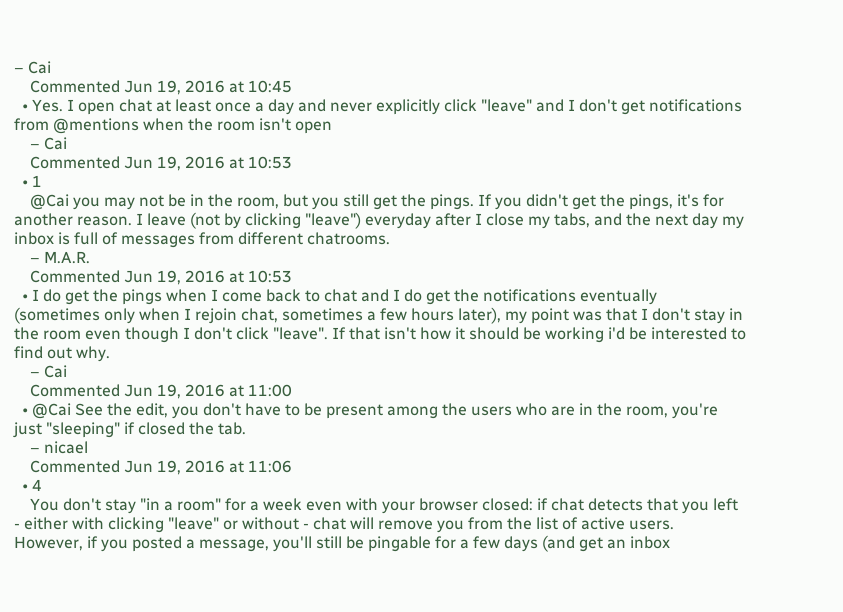– Cai
    Commented Jun 19, 2016 at 10:45
  • Yes. I open chat at least once a day and never explicitly click "leave" and I don't get notifications from @mentions when the room isn't open
    – Cai
    Commented Jun 19, 2016 at 10:53
  • 1
    @Cai you may not be in the room, but you still get the pings. If you didn't get the pings, it's for another reason. I leave (not by clicking "leave") everyday after I close my tabs, and the next day my inbox is full of messages from different chatrooms.
    – M.A.R.
    Commented Jun 19, 2016 at 10:53
  • I do get the pings when I come back to chat and I do get the notifications eventually (sometimes only when I rejoin chat, sometimes a few hours later), my point was that I don't stay in the room even though I don't click "leave". If that isn't how it should be working i'd be interested to find out why.
    – Cai
    Commented Jun 19, 2016 at 11:00
  • @Cai See the edit, you don't have to be present among the users who are in the room, you're just "sleeping" if closed the tab.
    – nicael
    Commented Jun 19, 2016 at 11:06
  • 4
    You don't stay "in a room" for a week even with your browser closed: if chat detects that you left - either with clicking "leave" or without - chat will remove you from the list of active users. However, if you posted a message, you'll still be pingable for a few days (and get an inbox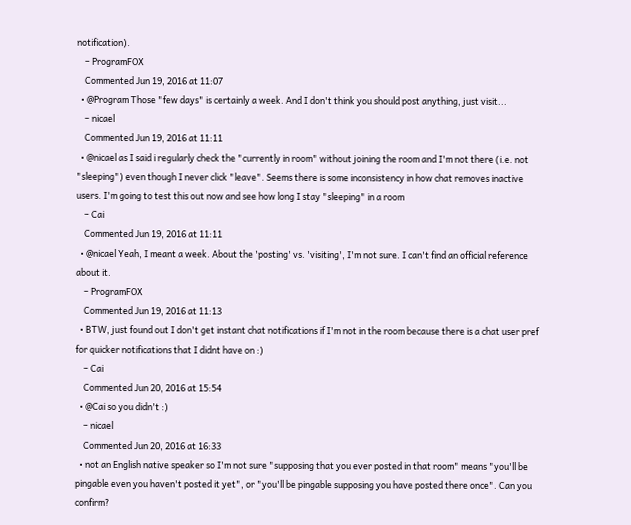notification).
    – ProgramFOX
    Commented Jun 19, 2016 at 11:07
  • @Program Those "few days" is certainly a week. And I don't think you should post anything, just visit...
    – nicael
    Commented Jun 19, 2016 at 11:11
  • @nicael as I said i regularly check the "currently in room" without joining the room and I'm not there (i.e. not "sleeping") even though I never click "leave". Seems there is some inconsistency in how chat removes inactive users. I'm going to test this out now and see how long I stay "sleeping" in a room
    – Cai
    Commented Jun 19, 2016 at 11:11
  • @nicael Yeah, I meant a week. About the 'posting' vs. 'visiting', I'm not sure. I can't find an official reference about it.
    – ProgramFOX
    Commented Jun 19, 2016 at 11:13
  • BTW, just found out I don't get instant chat notifications if I'm not in the room because there is a chat user pref for quicker notifications that I didnt have on :)
    – Cai
    Commented Jun 20, 2016 at 15:54
  • @Cai so you didn't :)
    – nicael
    Commented Jun 20, 2016 at 16:33
  • not an English native speaker so I'm not sure "supposing that you ever posted in that room" means "you'll be pingable even you haven't posted it yet", or "you'll be pingable supposing you have posted there once". Can you confirm?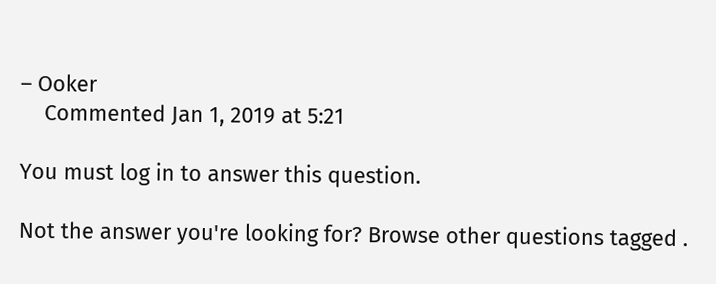– Ooker
    Commented Jan 1, 2019 at 5:21

You must log in to answer this question.

Not the answer you're looking for? Browse other questions tagged .